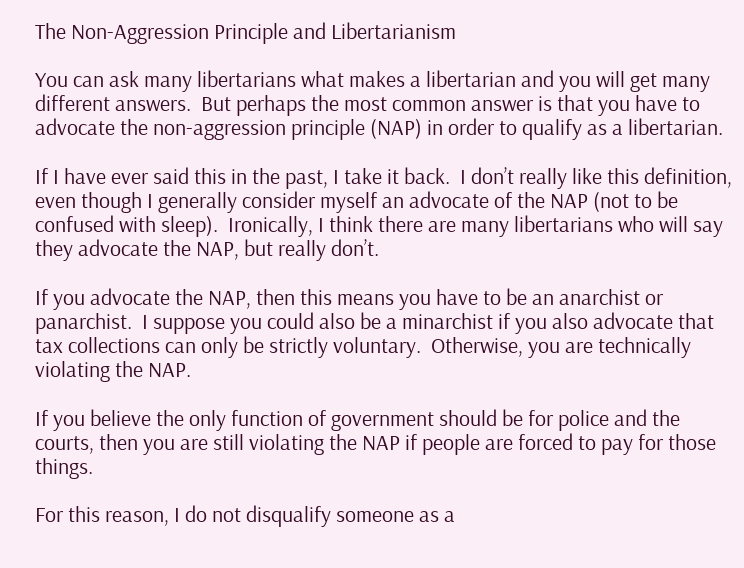The Non-Aggression Principle and Libertarianism

You can ask many libertarians what makes a libertarian and you will get many different answers.  But perhaps the most common answer is that you have to advocate the non-aggression principle (NAP) in order to qualify as a libertarian.

If I have ever said this in the past, I take it back.  I don’t really like this definition, even though I generally consider myself an advocate of the NAP (not to be confused with sleep).  Ironically, I think there are many libertarians who will say they advocate the NAP, but really don’t.

If you advocate the NAP, then this means you have to be an anarchist or panarchist.  I suppose you could also be a minarchist if you also advocate that tax collections can only be strictly voluntary.  Otherwise, you are technically violating the NAP.

If you believe the only function of government should be for police and the courts, then you are still violating the NAP if people are forced to pay for those things.

For this reason, I do not disqualify someone as a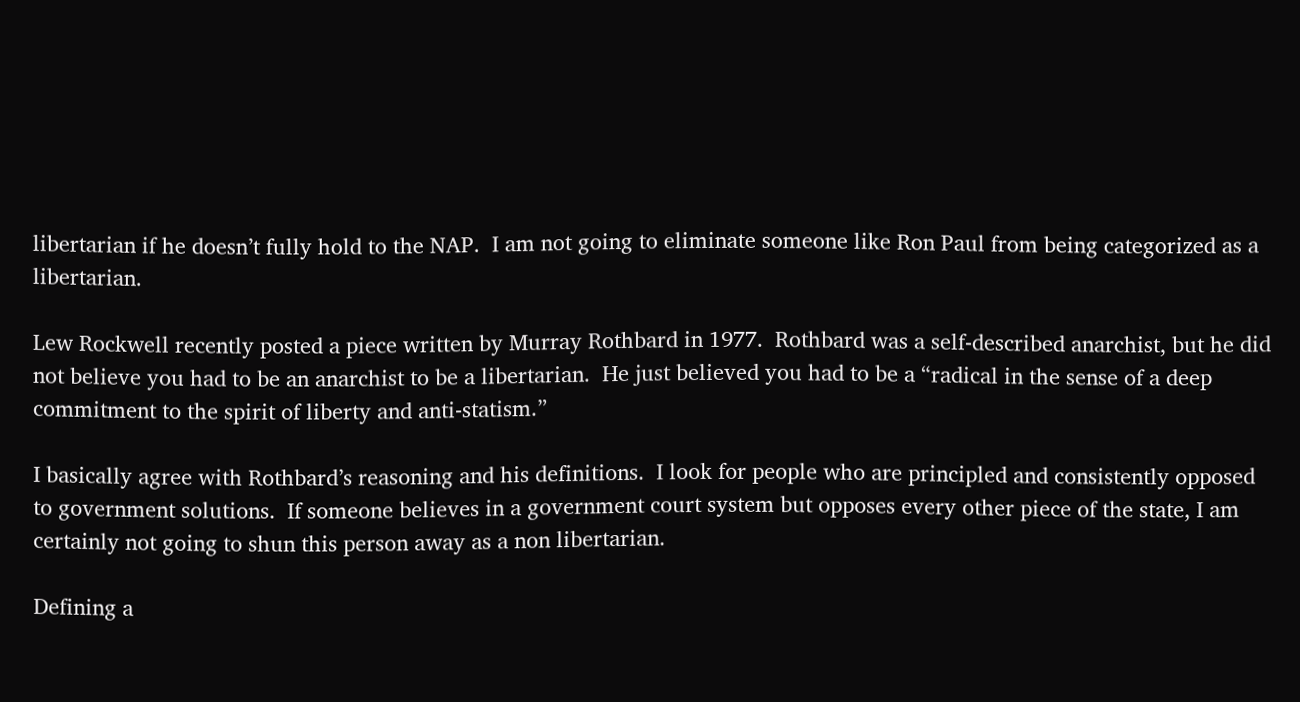libertarian if he doesn’t fully hold to the NAP.  I am not going to eliminate someone like Ron Paul from being categorized as a libertarian.

Lew Rockwell recently posted a piece written by Murray Rothbard in 1977.  Rothbard was a self-described anarchist, but he did not believe you had to be an anarchist to be a libertarian.  He just believed you had to be a “radical in the sense of a deep commitment to the spirit of liberty and anti-statism.”

I basically agree with Rothbard’s reasoning and his definitions.  I look for people who are principled and consistently opposed to government solutions.  If someone believes in a government court system but opposes every other piece of the state, I am certainly not going to shun this person away as a non libertarian.

Defining a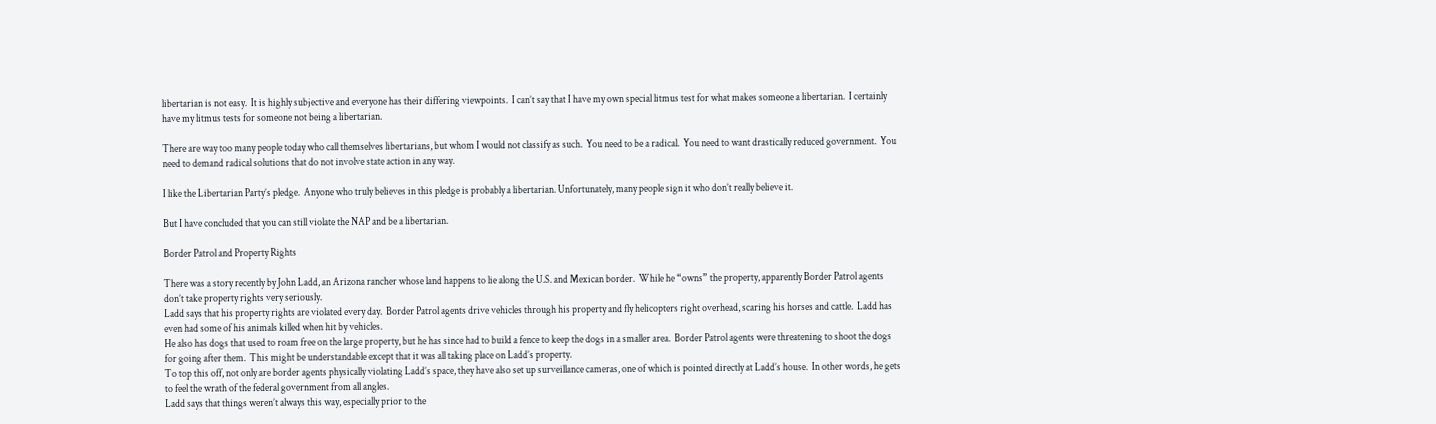libertarian is not easy.  It is highly subjective and everyone has their differing viewpoints.  I can’t say that I have my own special litmus test for what makes someone a libertarian.  I certainly have my litmus tests for someone not being a libertarian.

There are way too many people today who call themselves libertarians, but whom I would not classify as such.  You need to be a radical.  You need to want drastically reduced government.  You need to demand radical solutions that do not involve state action in any way.

I like the Libertarian Party’s pledge.  Anyone who truly believes in this pledge is probably a libertarian. Unfortunately, many people sign it who don’t really believe it.

But I have concluded that you can still violate the NAP and be a libertarian.

Border Patrol and Property Rights

There was a story recently by John Ladd, an Arizona rancher whose land happens to lie along the U.S. and Mexican border.  While he “owns” the property, apparently Border Patrol agents don’t take property rights very seriously.
Ladd says that his property rights are violated every day.  Border Patrol agents drive vehicles through his property and fly helicopters right overhead, scaring his horses and cattle.  Ladd has even had some of his animals killed when hit by vehicles.
He also has dogs that used to roam free on the large property, but he has since had to build a fence to keep the dogs in a smaller area.  Border Patrol agents were threatening to shoot the dogs for going after them.  This might be understandable except that it was all taking place on Ladd’s property.
To top this off, not only are border agents physically violating Ladd’s space, they have also set up surveillance cameras, one of which is pointed directly at Ladd’s house.  In other words, he gets to feel the wrath of the federal government from all angles.
Ladd says that things weren’t always this way, especially prior to the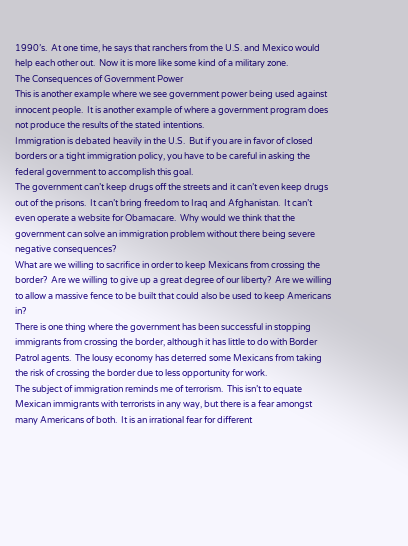1990’s.  At one time, he says that ranchers from the U.S. and Mexico would help each other out.  Now it is more like some kind of a military zone.
The Consequences of Government Power
This is another example where we see government power being used against innocent people.  It is another example of where a government program does not produce the results of the stated intentions.
Immigration is debated heavily in the U.S.  But if you are in favor of closed borders or a tight immigration policy, you have to be careful in asking the federal government to accomplish this goal.
The government can’t keep drugs off the streets and it can’t even keep drugs out of the prisons.  It can’t bring freedom to Iraq and Afghanistan.  It can’t even operate a website for Obamacare.  Why would we think that the government can solve an immigration problem without there being severe negative consequences?
What are we willing to sacrifice in order to keep Mexicans from crossing the border?  Are we willing to give up a great degree of our liberty?  Are we willing to allow a massive fence to be built that could also be used to keep Americans in?
There is one thing where the government has been successful in stopping immigrants from crossing the border, although it has little to do with Border Patrol agents.  The lousy economy has deterred some Mexicans from taking the risk of crossing the border due to less opportunity for work.
The subject of immigration reminds me of terrorism.  This isn’t to equate Mexican immigrants with terrorists in any way, but there is a fear amongst many Americans of both.  It is an irrational fear for different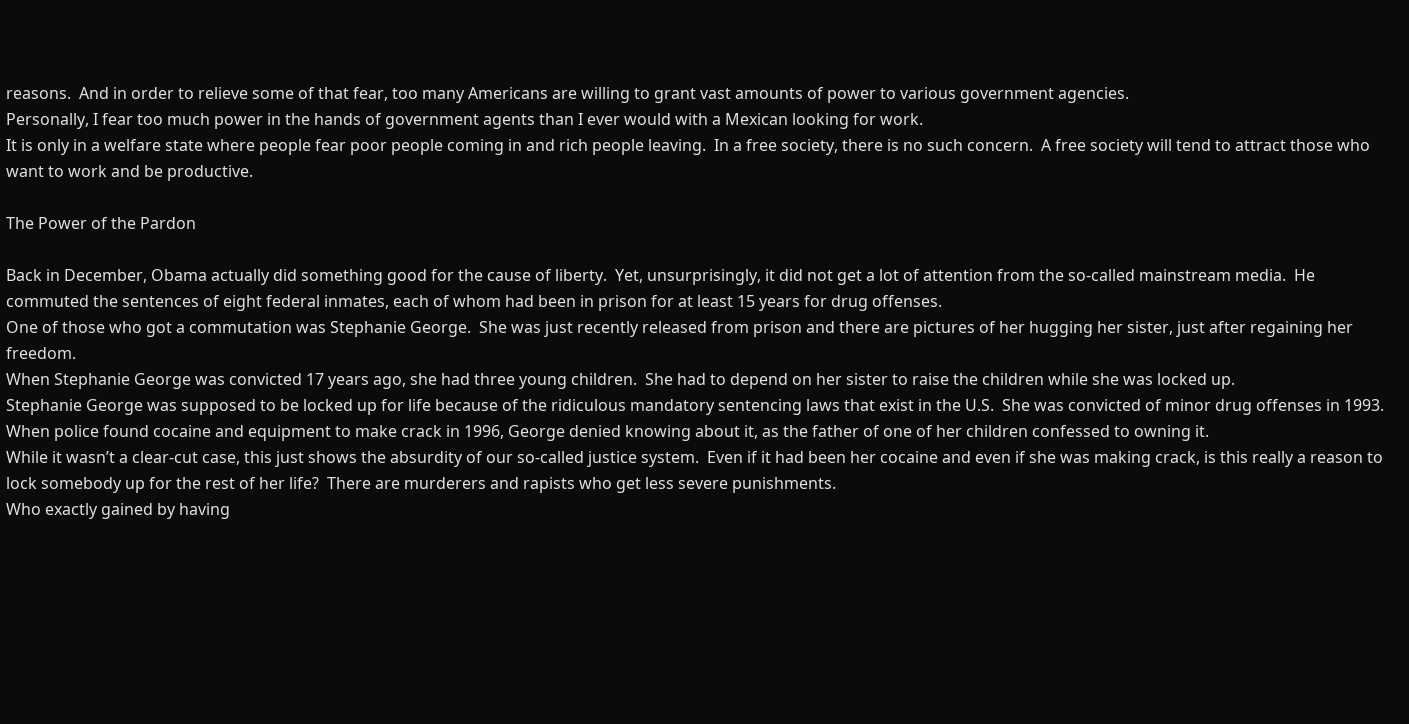reasons.  And in order to relieve some of that fear, too many Americans are willing to grant vast amounts of power to various government agencies.
Personally, I fear too much power in the hands of government agents than I ever would with a Mexican looking for work.
It is only in a welfare state where people fear poor people coming in and rich people leaving.  In a free society, there is no such concern.  A free society will tend to attract those who want to work and be productive.

The Power of the Pardon

Back in December, Obama actually did something good for the cause of liberty.  Yet, unsurprisingly, it did not get a lot of attention from the so-called mainstream media.  He commuted the sentences of eight federal inmates, each of whom had been in prison for at least 15 years for drug offenses.
One of those who got a commutation was Stephanie George.  She was just recently released from prison and there are pictures of her hugging her sister, just after regaining her freedom.
When Stephanie George was convicted 17 years ago, she had three young children.  She had to depend on her sister to raise the children while she was locked up.
Stephanie George was supposed to be locked up for life because of the ridiculous mandatory sentencing laws that exist in the U.S.  She was convicted of minor drug offenses in 1993.  When police found cocaine and equipment to make crack in 1996, George denied knowing about it, as the father of one of her children confessed to owning it.
While it wasn’t a clear-cut case, this just shows the absurdity of our so-called justice system.  Even if it had been her cocaine and even if she was making crack, is this really a reason to lock somebody up for the rest of her life?  There are murderers and rapists who get less severe punishments.
Who exactly gained by having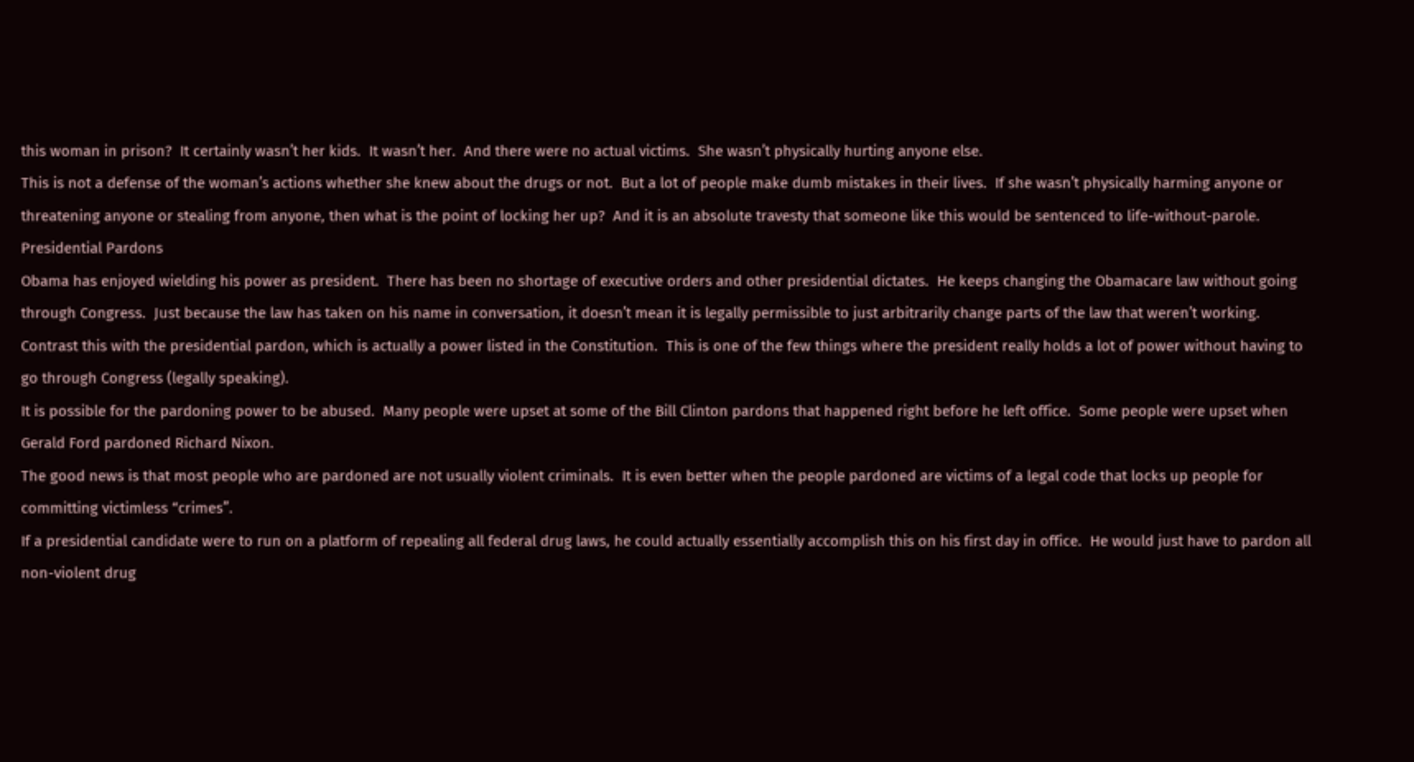this woman in prison?  It certainly wasn’t her kids.  It wasn’t her.  And there were no actual victims.  She wasn’t physically hurting anyone else.
This is not a defense of the woman’s actions whether she knew about the drugs or not.  But a lot of people make dumb mistakes in their lives.  If she wasn’t physically harming anyone or threatening anyone or stealing from anyone, then what is the point of locking her up?  And it is an absolute travesty that someone like this would be sentenced to life-without-parole.
Presidential Pardons
Obama has enjoyed wielding his power as president.  There has been no shortage of executive orders and other presidential dictates.  He keeps changing the Obamacare law without going through Congress.  Just because the law has taken on his name in conversation, it doesn’t mean it is legally permissible to just arbitrarily change parts of the law that weren’t working.
Contrast this with the presidential pardon, which is actually a power listed in the Constitution.  This is one of the few things where the president really holds a lot of power without having to go through Congress (legally speaking).
It is possible for the pardoning power to be abused.  Many people were upset at some of the Bill Clinton pardons that happened right before he left office.  Some people were upset when Gerald Ford pardoned Richard Nixon.
The good news is that most people who are pardoned are not usually violent criminals.  It is even better when the people pardoned are victims of a legal code that locks up people for committing victimless “crimes”.
If a presidential candidate were to run on a platform of repealing all federal drug laws, he could actually essentially accomplish this on his first day in office.  He would just have to pardon all non-violent drug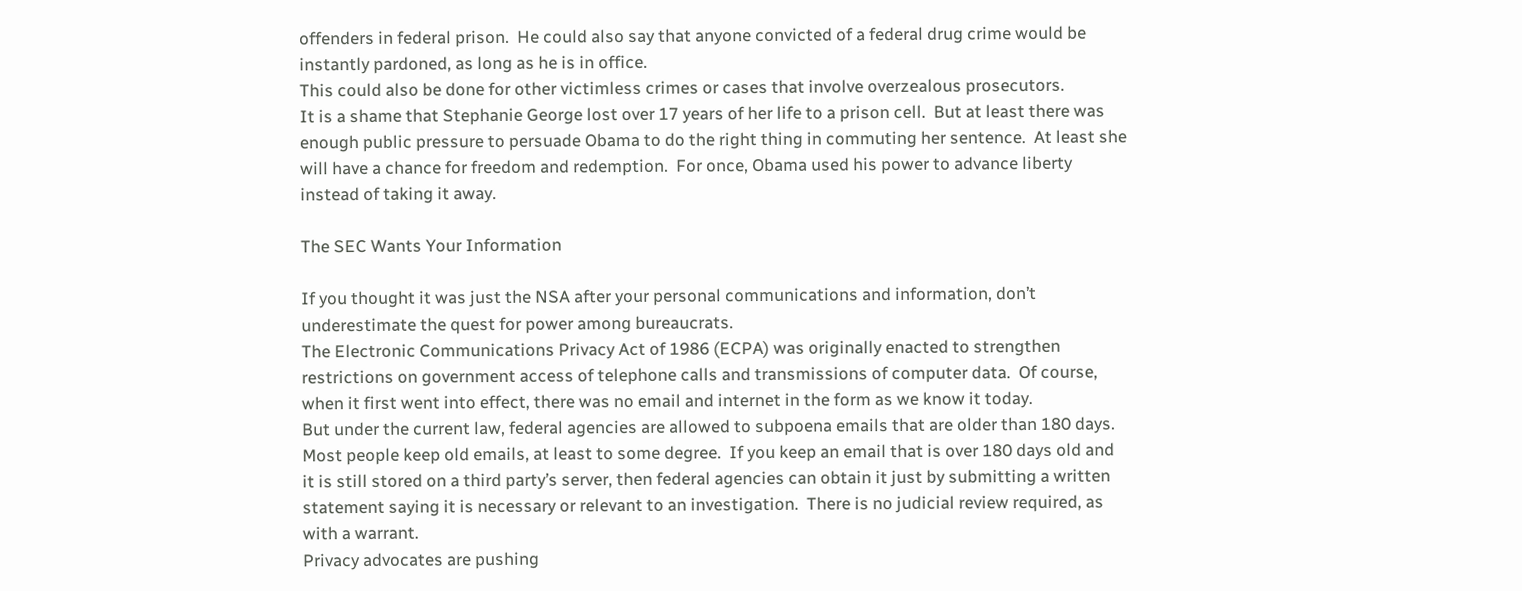offenders in federal prison.  He could also say that anyone convicted of a federal drug crime would be instantly pardoned, as long as he is in office.
This could also be done for other victimless crimes or cases that involve overzealous prosecutors.
It is a shame that Stephanie George lost over 17 years of her life to a prison cell.  But at least there was enough public pressure to persuade Obama to do the right thing in commuting her sentence.  At least she will have a chance for freedom and redemption.  For once, Obama used his power to advance liberty instead of taking it away.

The SEC Wants Your Information

If you thought it was just the NSA after your personal communications and information, don’t underestimate the quest for power among bureaucrats.
The Electronic Communications Privacy Act of 1986 (ECPA) was originally enacted to strengthen restrictions on government access of telephone calls and transmissions of computer data.  Of course, when it first went into effect, there was no email and internet in the form as we know it today.
But under the current law, federal agencies are allowed to subpoena emails that are older than 180 days.
Most people keep old emails, at least to some degree.  If you keep an email that is over 180 days old and it is still stored on a third party’s server, then federal agencies can obtain it just by submitting a written statement saying it is necessary or relevant to an investigation.  There is no judicial review required, as with a warrant.
Privacy advocates are pushing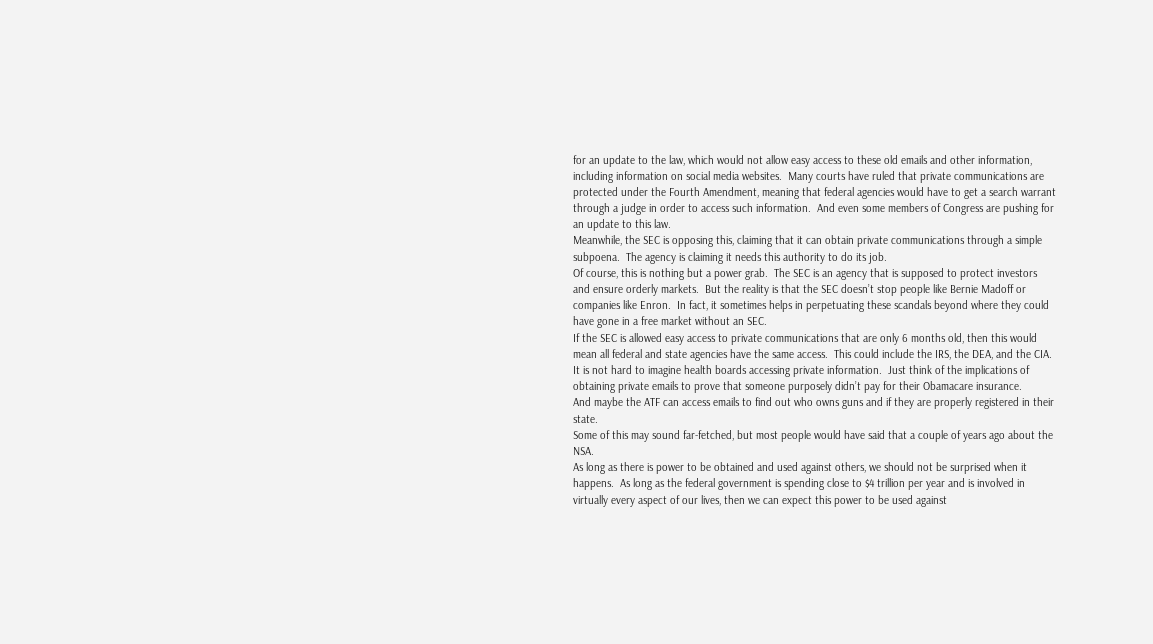for an update to the law, which would not allow easy access to these old emails and other information, including information on social media websites.  Many courts have ruled that private communications are protected under the Fourth Amendment, meaning that federal agencies would have to get a search warrant through a judge in order to access such information.  And even some members of Congress are pushing for an update to this law.
Meanwhile, the SEC is opposing this, claiming that it can obtain private communications through a simple subpoena.  The agency is claiming it needs this authority to do its job.
Of course, this is nothing but a power grab.  The SEC is an agency that is supposed to protect investors and ensure orderly markets.  But the reality is that the SEC doesn’t stop people like Bernie Madoff or companies like Enron.  In fact, it sometimes helps in perpetuating these scandals beyond where they could have gone in a free market without an SEC.
If the SEC is allowed easy access to private communications that are only 6 months old, then this would mean all federal and state agencies have the same access.  This could include the IRS, the DEA, and the CIA.
It is not hard to imagine health boards accessing private information.  Just think of the implications of obtaining private emails to prove that someone purposely didn’t pay for their Obamacare insurance.
And maybe the ATF can access emails to find out who owns guns and if they are properly registered in their state.
Some of this may sound far-fetched, but most people would have said that a couple of years ago about the NSA.
As long as there is power to be obtained and used against others, we should not be surprised when it happens.  As long as the federal government is spending close to $4 trillion per year and is involved in virtually every aspect of our lives, then we can expect this power to be used against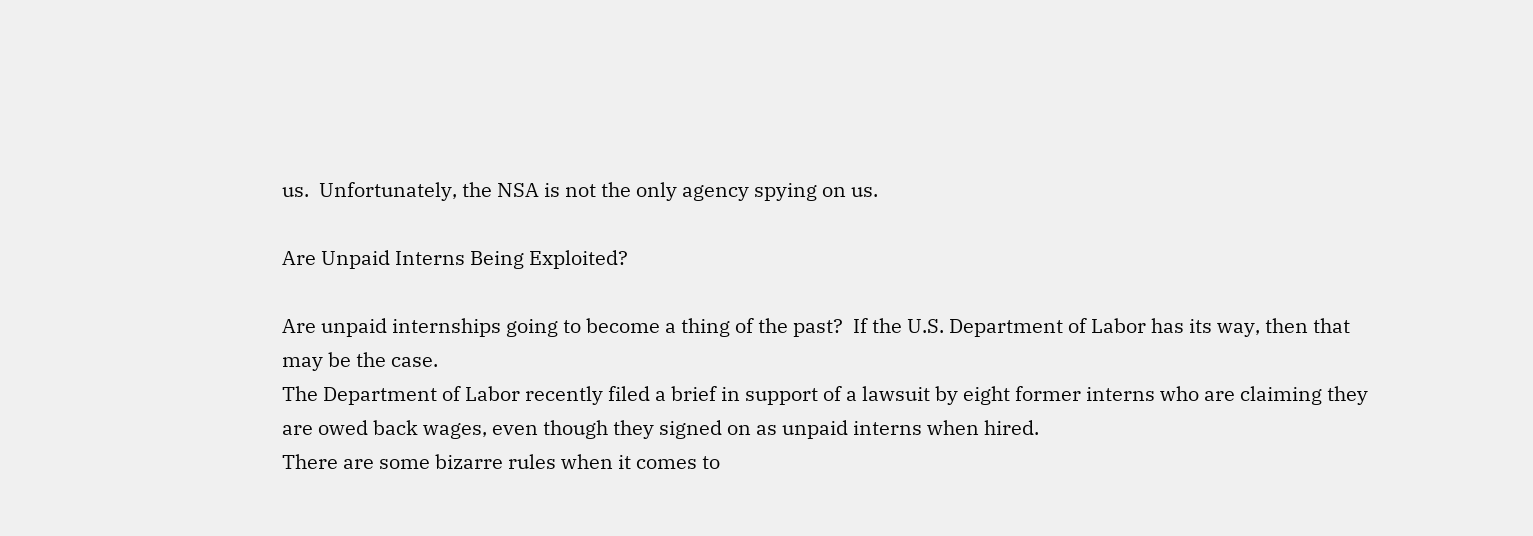us.  Unfortunately, the NSA is not the only agency spying on us.

Are Unpaid Interns Being Exploited?

Are unpaid internships going to become a thing of the past?  If the U.S. Department of Labor has its way, then that may be the case.
The Department of Labor recently filed a brief in support of a lawsuit by eight former interns who are claiming they are owed back wages, even though they signed on as unpaid interns when hired.
There are some bizarre rules when it comes to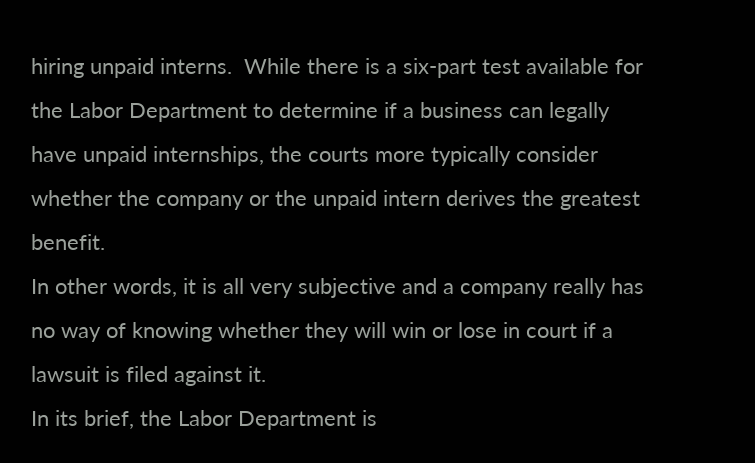hiring unpaid interns.  While there is a six-part test available for the Labor Department to determine if a business can legally have unpaid internships, the courts more typically consider whether the company or the unpaid intern derives the greatest benefit.
In other words, it is all very subjective and a company really has no way of knowing whether they will win or lose in court if a lawsuit is filed against it.
In its brief, the Labor Department is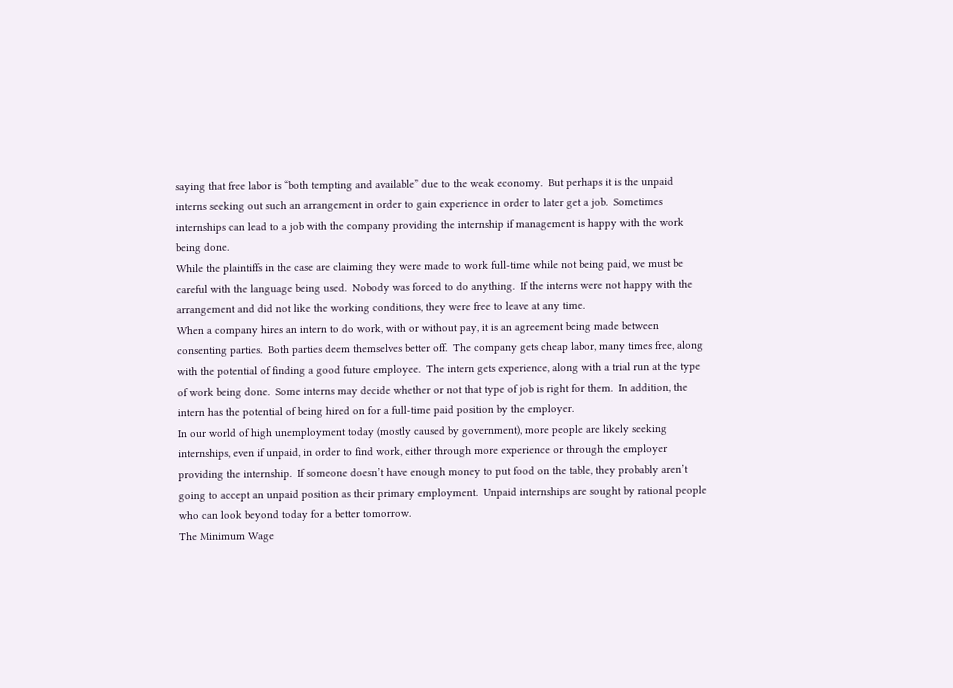saying that free labor is “both tempting and available” due to the weak economy.  But perhaps it is the unpaid interns seeking out such an arrangement in order to gain experience in order to later get a job.  Sometimes internships can lead to a job with the company providing the internship if management is happy with the work being done.
While the plaintiffs in the case are claiming they were made to work full-time while not being paid, we must be careful with the language being used.  Nobody was forced to do anything.  If the interns were not happy with the arrangement and did not like the working conditions, they were free to leave at any time.
When a company hires an intern to do work, with or without pay, it is an agreement being made between consenting parties.  Both parties deem themselves better off.  The company gets cheap labor, many times free, along with the potential of finding a good future employee.  The intern gets experience, along with a trial run at the type of work being done.  Some interns may decide whether or not that type of job is right for them.  In addition, the intern has the potential of being hired on for a full-time paid position by the employer.
In our world of high unemployment today (mostly caused by government), more people are likely seeking internships, even if unpaid, in order to find work, either through more experience or through the employer providing the internship.  If someone doesn’t have enough money to put food on the table, they probably aren’t going to accept an unpaid position as their primary employment.  Unpaid internships are sought by rational people who can look beyond today for a better tomorrow.
The Minimum Wage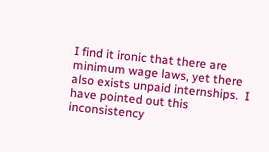I find it ironic that there are minimum wage laws, yet there also exists unpaid internships.  I have pointed out this inconsistency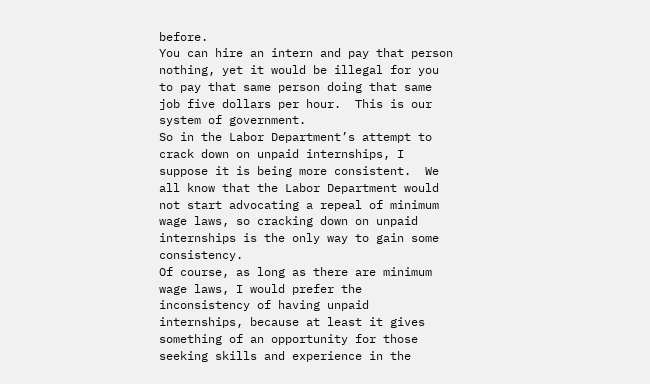before.
You can hire an intern and pay that person nothing, yet it would be illegal for you to pay that same person doing that same job five dollars per hour.  This is our system of government.
So in the Labor Department’s attempt to crack down on unpaid internships, I suppose it is being more consistent.  We all know that the Labor Department would not start advocating a repeal of minimum wage laws, so cracking down on unpaid internships is the only way to gain some consistency.
Of course, as long as there are minimum wage laws, I would prefer the inconsistency of having unpaid internships, because at least it gives something of an opportunity for those seeking skills and experience in the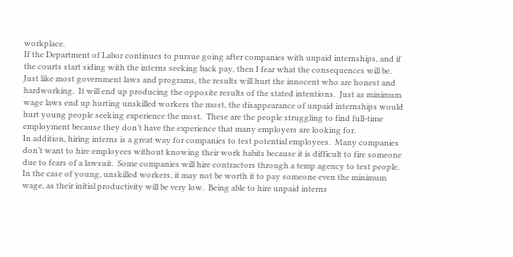workplace.
If the Department of Labor continues to pursue going after companies with unpaid internships, and if the courts start siding with the interns seeking back pay, then I fear what the consequences will be.
Just like most government laws and programs, the results will hurt the innocent who are honest and hardworking.  It will end up producing the opposite results of the stated intentions.  Just as minimum wage laws end up hurting unskilled workers the most, the disappearance of unpaid internships would hurt young people seeking experience the most.  These are the people struggling to find full-time employment because they don’t have the experience that many employers are looking for.
In addition, hiring interns is a great way for companies to test potential employees.  Many companies don’t want to hire employees without knowing their work habits because it is difficult to fire someone due to fears of a lawsuit.  Some companies will hire contractors through a temp agency to test people.  In the case of young, unskilled workers, it may not be worth it to pay someone even the minimum wage, as their initial productivity will be very low.  Being able to hire unpaid interns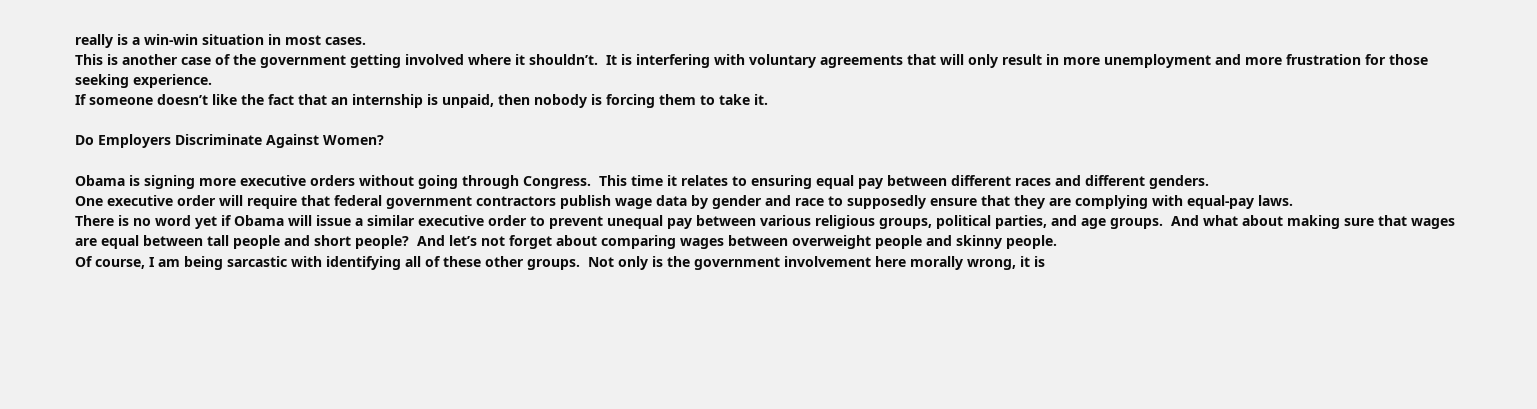really is a win-win situation in most cases.
This is another case of the government getting involved where it shouldn’t.  It is interfering with voluntary agreements that will only result in more unemployment and more frustration for those seeking experience.
If someone doesn’t like the fact that an internship is unpaid, then nobody is forcing them to take it.

Do Employers Discriminate Against Women?

Obama is signing more executive orders without going through Congress.  This time it relates to ensuring equal pay between different races and different genders.
One executive order will require that federal government contractors publish wage data by gender and race to supposedly ensure that they are complying with equal-pay laws.
There is no word yet if Obama will issue a similar executive order to prevent unequal pay between various religious groups, political parties, and age groups.  And what about making sure that wages are equal between tall people and short people?  And let’s not forget about comparing wages between overweight people and skinny people.
Of course, I am being sarcastic with identifying all of these other groups.  Not only is the government involvement here morally wrong, it is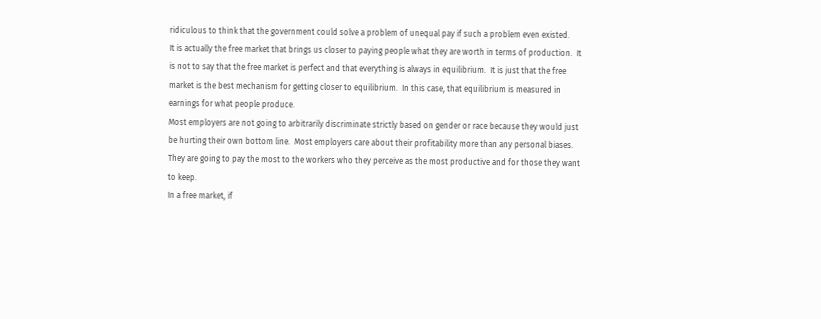ridiculous to think that the government could solve a problem of unequal pay if such a problem even existed.
It is actually the free market that brings us closer to paying people what they are worth in terms of production.  It is not to say that the free market is perfect and that everything is always in equilibrium.  It is just that the free market is the best mechanism for getting closer to equilibrium.  In this case, that equilibrium is measured in earnings for what people produce.
Most employers are not going to arbitrarily discriminate strictly based on gender or race because they would just be hurting their own bottom line.  Most employers care about their profitability more than any personal biases.  They are going to pay the most to the workers who they perceive as the most productive and for those they want to keep.
In a free market, if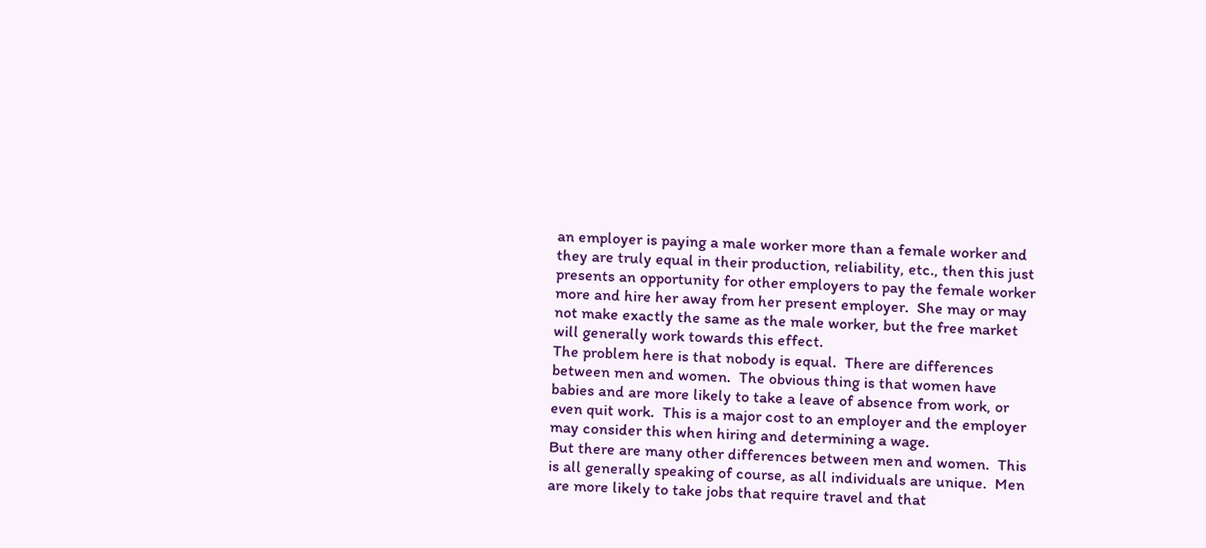an employer is paying a male worker more than a female worker and they are truly equal in their production, reliability, etc., then this just presents an opportunity for other employers to pay the female worker more and hire her away from her present employer.  She may or may not make exactly the same as the male worker, but the free market will generally work towards this effect.
The problem here is that nobody is equal.  There are differences between men and women.  The obvious thing is that women have babies and are more likely to take a leave of absence from work, or even quit work.  This is a major cost to an employer and the employer may consider this when hiring and determining a wage.
But there are many other differences between men and women.  This is all generally speaking of course, as all individuals are unique.  Men are more likely to take jobs that require travel and that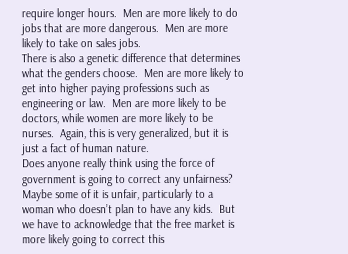require longer hours.  Men are more likely to do jobs that are more dangerous.  Men are more likely to take on sales jobs.
There is also a genetic difference that determines what the genders choose.  Men are more likely to get into higher paying professions such as engineering or law.  Men are more likely to be doctors, while women are more likely to be nurses.  Again, this is very generalized, but it is just a fact of human nature.
Does anyone really think using the force of government is going to correct any unfairness?  Maybe some of it is unfair, particularly to a woman who doesn’t plan to have any kids.  But we have to acknowledge that the free market is more likely going to correct this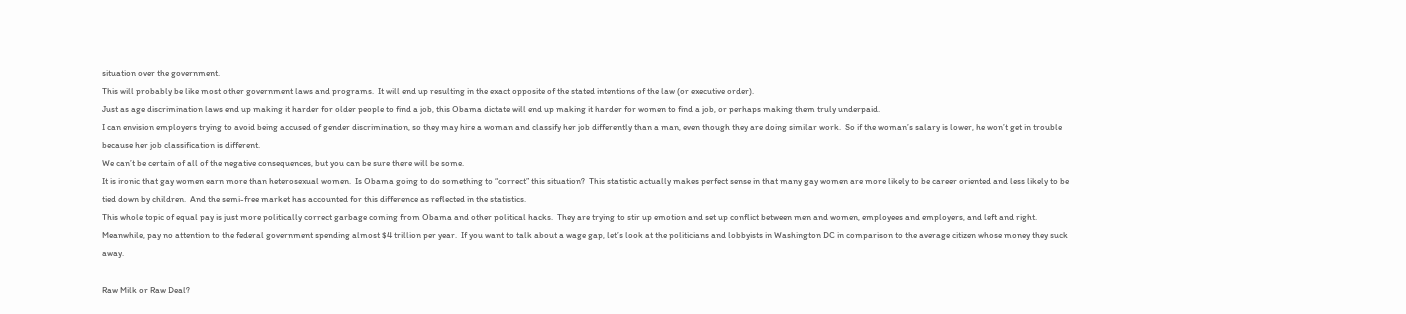situation over the government.
This will probably be like most other government laws and programs.  It will end up resulting in the exact opposite of the stated intentions of the law (or executive order).
Just as age discrimination laws end up making it harder for older people to find a job, this Obama dictate will end up making it harder for women to find a job, or perhaps making them truly underpaid.
I can envision employers trying to avoid being accused of gender discrimination, so they may hire a woman and classify her job differently than a man, even though they are doing similar work.  So if the woman’s salary is lower, he won’t get in trouble because her job classification is different.
We can’t be certain of all of the negative consequences, but you can be sure there will be some.
It is ironic that gay women earn more than heterosexual women.  Is Obama going to do something to “correct” this situation?  This statistic actually makes perfect sense in that many gay women are more likely to be career oriented and less likely to be tied down by children.  And the semi-free market has accounted for this difference as reflected in the statistics.
This whole topic of equal pay is just more politically correct garbage coming from Obama and other political hacks.  They are trying to stir up emotion and set up conflict between men and women, employees and employers, and left and right.
Meanwhile, pay no attention to the federal government spending almost $4 trillion per year.  If you want to talk about a wage gap, let’s look at the politicians and lobbyists in Washington DC in comparison to the average citizen whose money they suck away.

Raw Milk or Raw Deal?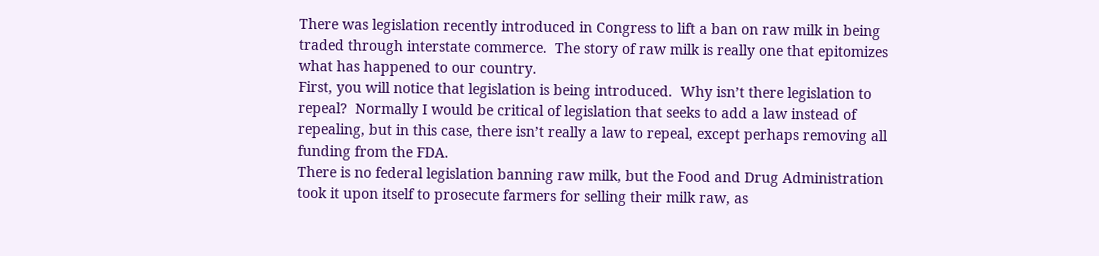There was legislation recently introduced in Congress to lift a ban on raw milk in being traded through interstate commerce.  The story of raw milk is really one that epitomizes what has happened to our country.
First, you will notice that legislation is being introduced.  Why isn’t there legislation to repeal?  Normally I would be critical of legislation that seeks to add a law instead of repealing, but in this case, there isn’t really a law to repeal, except perhaps removing all funding from the FDA.
There is no federal legislation banning raw milk, but the Food and Drug Administration took it upon itself to prosecute farmers for selling their milk raw, as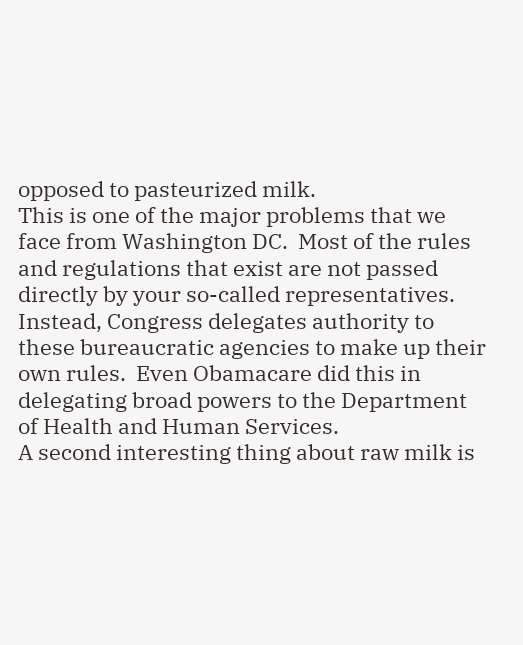opposed to pasteurized milk.
This is one of the major problems that we face from Washington DC.  Most of the rules and regulations that exist are not passed directly by your so-called representatives.  Instead, Congress delegates authority to these bureaucratic agencies to make up their own rules.  Even Obamacare did this in delegating broad powers to the Department of Health and Human Services.
A second interesting thing about raw milk is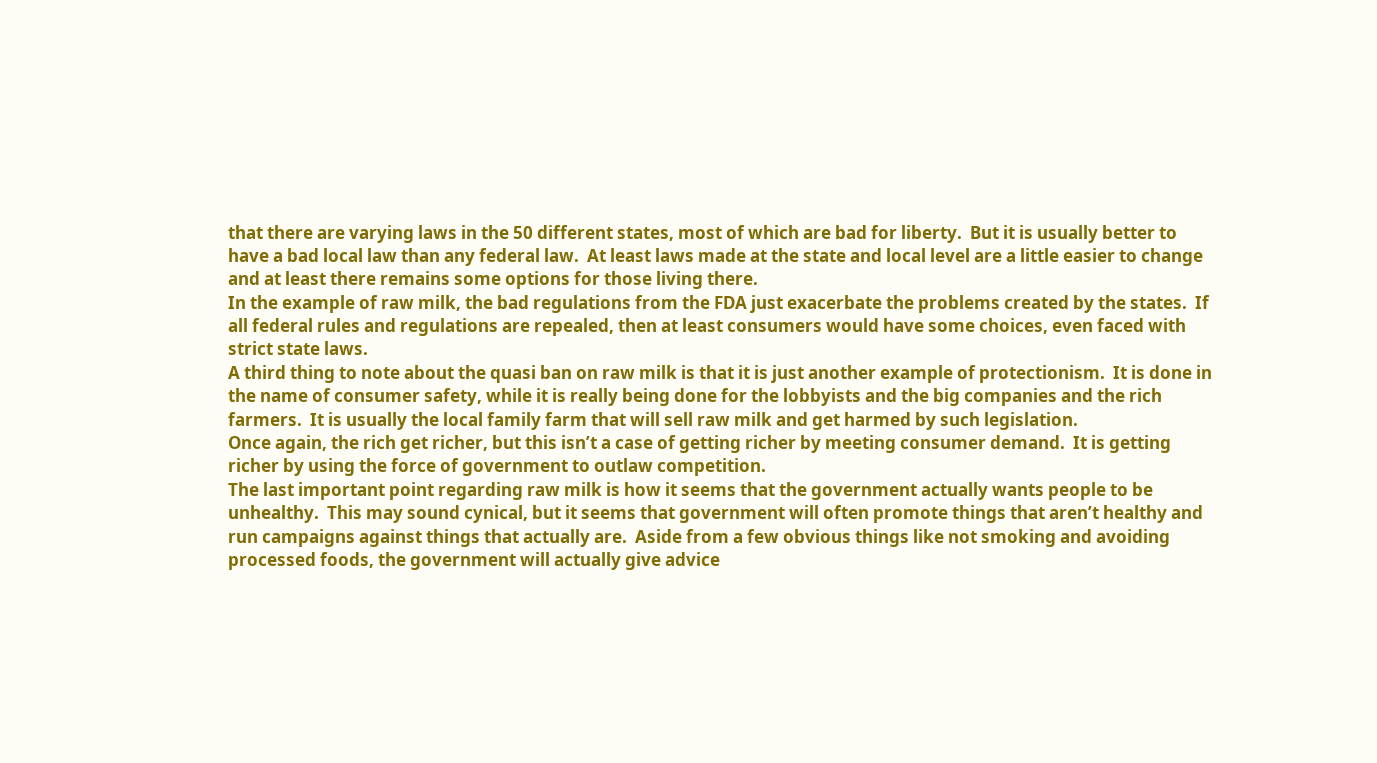that there are varying laws in the 50 different states, most of which are bad for liberty.  But it is usually better to have a bad local law than any federal law.  At least laws made at the state and local level are a little easier to change and at least there remains some options for those living there.
In the example of raw milk, the bad regulations from the FDA just exacerbate the problems created by the states.  If all federal rules and regulations are repealed, then at least consumers would have some choices, even faced with strict state laws.
A third thing to note about the quasi ban on raw milk is that it is just another example of protectionism.  It is done in the name of consumer safety, while it is really being done for the lobbyists and the big companies and the rich farmers.  It is usually the local family farm that will sell raw milk and get harmed by such legislation.
Once again, the rich get richer, but this isn’t a case of getting richer by meeting consumer demand.  It is getting richer by using the force of government to outlaw competition.
The last important point regarding raw milk is how it seems that the government actually wants people to be unhealthy.  This may sound cynical, but it seems that government will often promote things that aren’t healthy and run campaigns against things that actually are.  Aside from a few obvious things like not smoking and avoiding processed foods, the government will actually give advice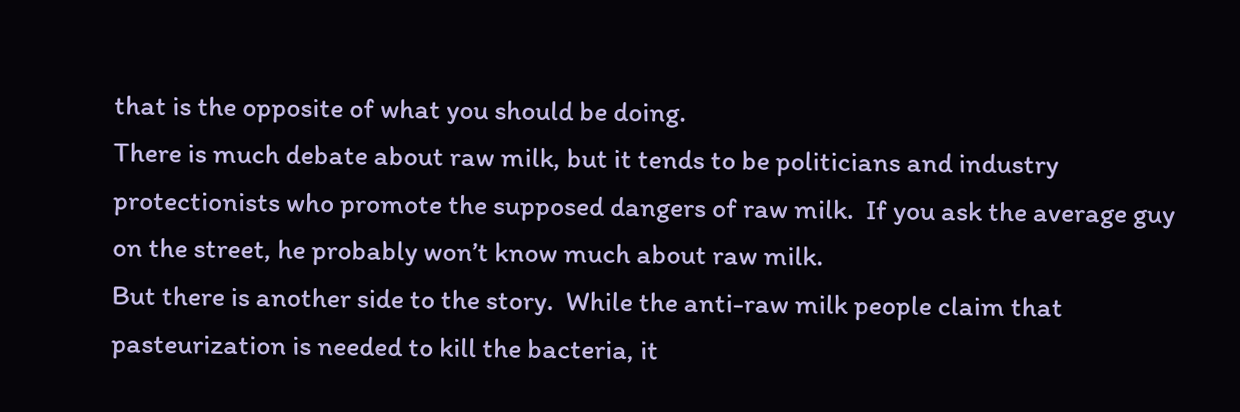that is the opposite of what you should be doing.
There is much debate about raw milk, but it tends to be politicians and industry protectionists who promote the supposed dangers of raw milk.  If you ask the average guy on the street, he probably won’t know much about raw milk.
But there is another side to the story.  While the anti-raw milk people claim that pasteurization is needed to kill the bacteria, it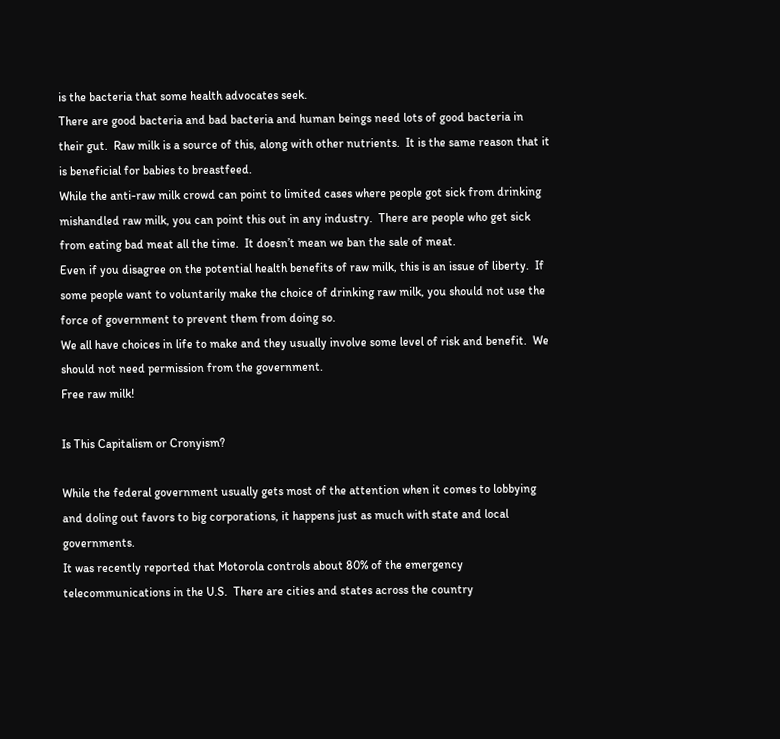is the bacteria that some health advocates seek.
There are good bacteria and bad bacteria and human beings need lots of good bacteria in their gut.  Raw milk is a source of this, along with other nutrients.  It is the same reason that it is beneficial for babies to breastfeed.
While the anti-raw milk crowd can point to limited cases where people got sick from drinking mishandled raw milk, you can point this out in any industry.  There are people who get sick from eating bad meat all the time.  It doesn’t mean we ban the sale of meat.
Even if you disagree on the potential health benefits of raw milk, this is an issue of liberty.  If some people want to voluntarily make the choice of drinking raw milk, you should not use the force of government to prevent them from doing so.
We all have choices in life to make and they usually involve some level of risk and benefit.  We should not need permission from the government.
Free raw milk!

Is This Capitalism or Cronyism?

While the federal government usually gets most of the attention when it comes to lobbying and doling out favors to big corporations, it happens just as much with state and local governments.
It was recently reported that Motorola controls about 80% of the emergency telecommunications in the U.S.  There are cities and states across the country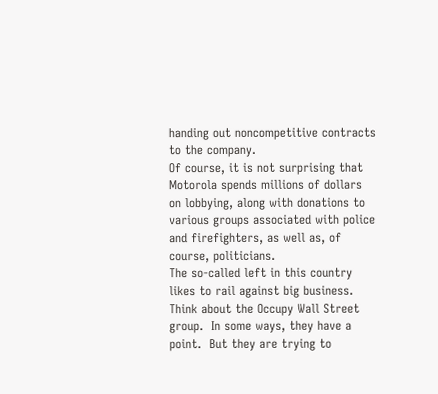handing out noncompetitive contracts to the company.
Of course, it is not surprising that Motorola spends millions of dollars on lobbying, along with donations to various groups associated with police and firefighters, as well as, of course, politicians.
The so-called left in this country likes to rail against big business.  Think about the Occupy Wall Street group.  In some ways, they have a point.  But they are trying to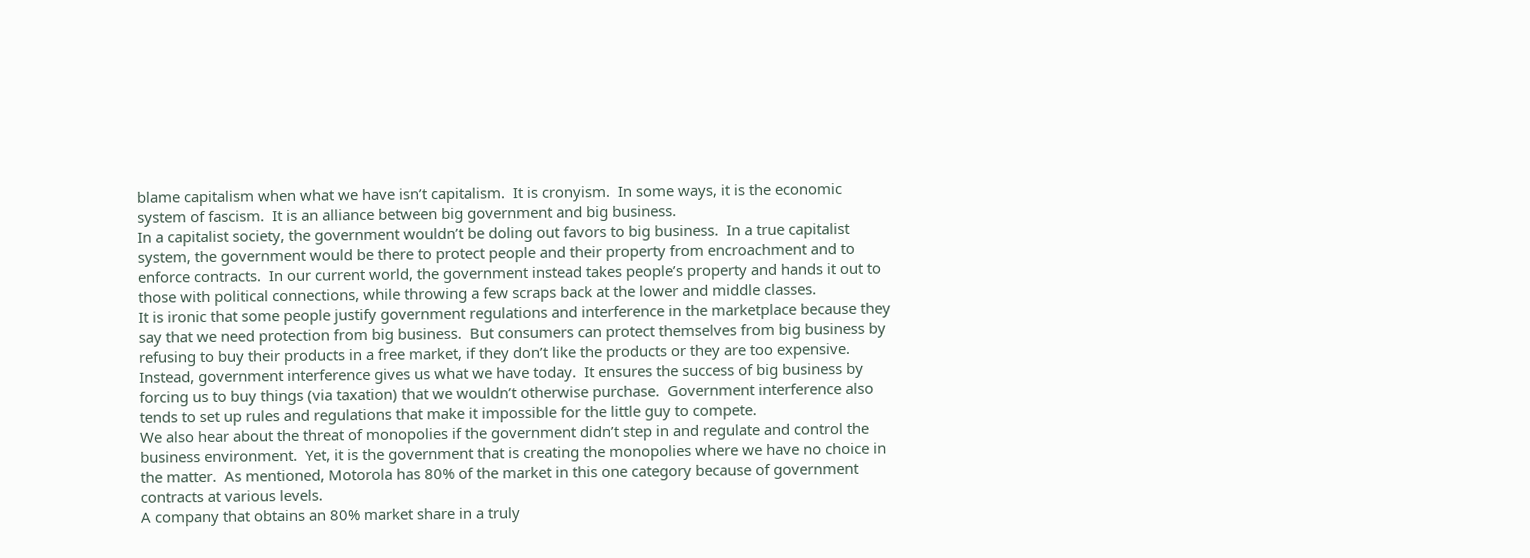blame capitalism when what we have isn’t capitalism.  It is cronyism.  In some ways, it is the economic system of fascism.  It is an alliance between big government and big business.
In a capitalist society, the government wouldn’t be doling out favors to big business.  In a true capitalist system, the government would be there to protect people and their property from encroachment and to enforce contracts.  In our current world, the government instead takes people’s property and hands it out to those with political connections, while throwing a few scraps back at the lower and middle classes.
It is ironic that some people justify government regulations and interference in the marketplace because they say that we need protection from big business.  But consumers can protect themselves from big business by refusing to buy their products in a free market, if they don’t like the products or they are too expensive.
Instead, government interference gives us what we have today.  It ensures the success of big business by forcing us to buy things (via taxation) that we wouldn’t otherwise purchase.  Government interference also tends to set up rules and regulations that make it impossible for the little guy to compete.
We also hear about the threat of monopolies if the government didn’t step in and regulate and control the business environment.  Yet, it is the government that is creating the monopolies where we have no choice in the matter.  As mentioned, Motorola has 80% of the market in this one category because of government contracts at various levels.
A company that obtains an 80% market share in a truly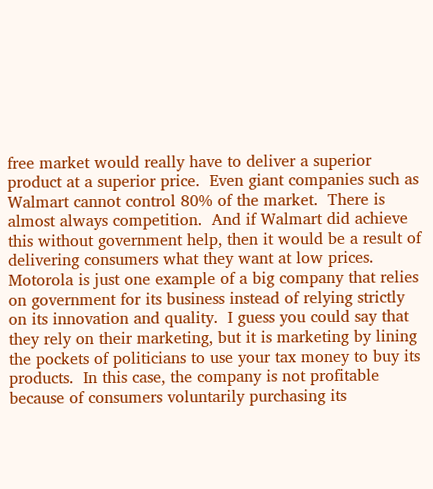free market would really have to deliver a superior product at a superior price.  Even giant companies such as Walmart cannot control 80% of the market.  There is almost always competition.  And if Walmart did achieve this without government help, then it would be a result of delivering consumers what they want at low prices.
Motorola is just one example of a big company that relies on government for its business instead of relying strictly on its innovation and quality.  I guess you could say that they rely on their marketing, but it is marketing by lining the pockets of politicians to use your tax money to buy its products.  In this case, the company is not profitable because of consumers voluntarily purchasing its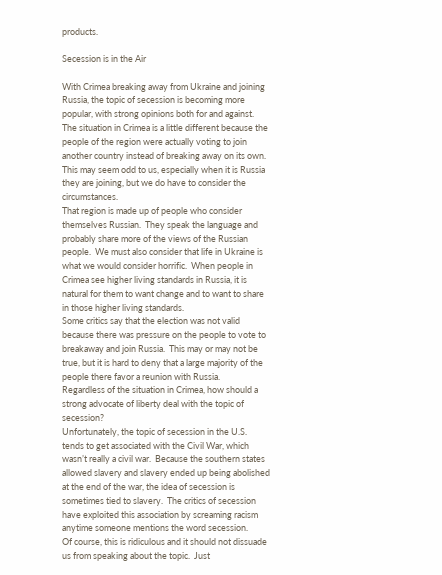products.

Secession is in the Air

With Crimea breaking away from Ukraine and joining Russia, the topic of secession is becoming more popular, with strong opinions both for and against.
The situation in Crimea is a little different because the people of the region were actually voting to join another country instead of breaking away on its own.  This may seem odd to us, especially when it is Russia they are joining, but we do have to consider the circumstances.
That region is made up of people who consider themselves Russian.  They speak the language and probably share more of the views of the Russian people.  We must also consider that life in Ukraine is what we would consider horrific.  When people in Crimea see higher living standards in Russia, it is natural for them to want change and to want to share in those higher living standards.
Some critics say that the election was not valid because there was pressure on the people to vote to breakaway and join Russia.  This may or may not be true, but it is hard to deny that a large majority of the people there favor a reunion with Russia.
Regardless of the situation in Crimea, how should a strong advocate of liberty deal with the topic of secession?
Unfortunately, the topic of secession in the U.S. tends to get associated with the Civil War, which wasn’t really a civil war.  Because the southern states allowed slavery and slavery ended up being abolished at the end of the war, the idea of secession is sometimes tied to slavery.  The critics of secession have exploited this association by screaming racism anytime someone mentions the word secession.
Of course, this is ridiculous and it should not dissuade us from speaking about the topic.  Just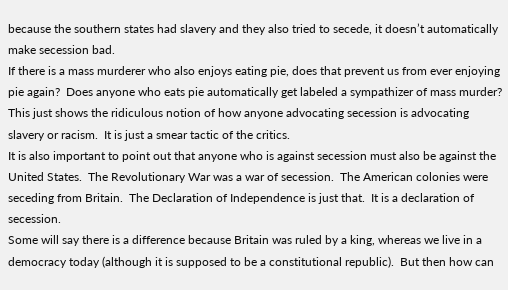because the southern states had slavery and they also tried to secede, it doesn’t automatically make secession bad.
If there is a mass murderer who also enjoys eating pie, does that prevent us from ever enjoying pie again?  Does anyone who eats pie automatically get labeled a sympathizer of mass murder?  This just shows the ridiculous notion of how anyone advocating secession is advocating slavery or racism.  It is just a smear tactic of the critics.
It is also important to point out that anyone who is against secession must also be against the United States.  The Revolutionary War was a war of secession.  The American colonies were seceding from Britain.  The Declaration of Independence is just that.  It is a declaration of secession.
Some will say there is a difference because Britain was ruled by a king, whereas we live in a democracy today (although it is supposed to be a constitutional republic).  But then how can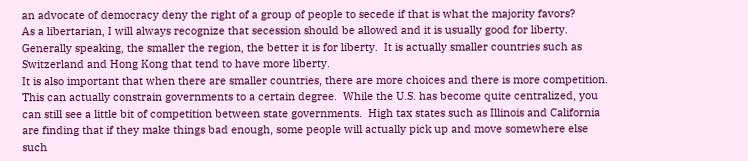an advocate of democracy deny the right of a group of people to secede if that is what the majority favors?
As a libertarian, I will always recognize that secession should be allowed and it is usually good for liberty.  Generally speaking, the smaller the region, the better it is for liberty.  It is actually smaller countries such as Switzerland and Hong Kong that tend to have more liberty.
It is also important that when there are smaller countries, there are more choices and there is more competition.  This can actually constrain governments to a certain degree.  While the U.S. has become quite centralized, you can still see a little bit of competition between state governments.  High tax states such as Illinois and California are finding that if they make things bad enough, some people will actually pick up and move somewhere else such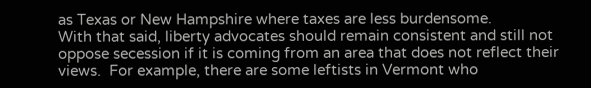as Texas or New Hampshire where taxes are less burdensome.
With that said, liberty advocates should remain consistent and still not oppose secession if it is coming from an area that does not reflect their views.  For example, there are some leftists in Vermont who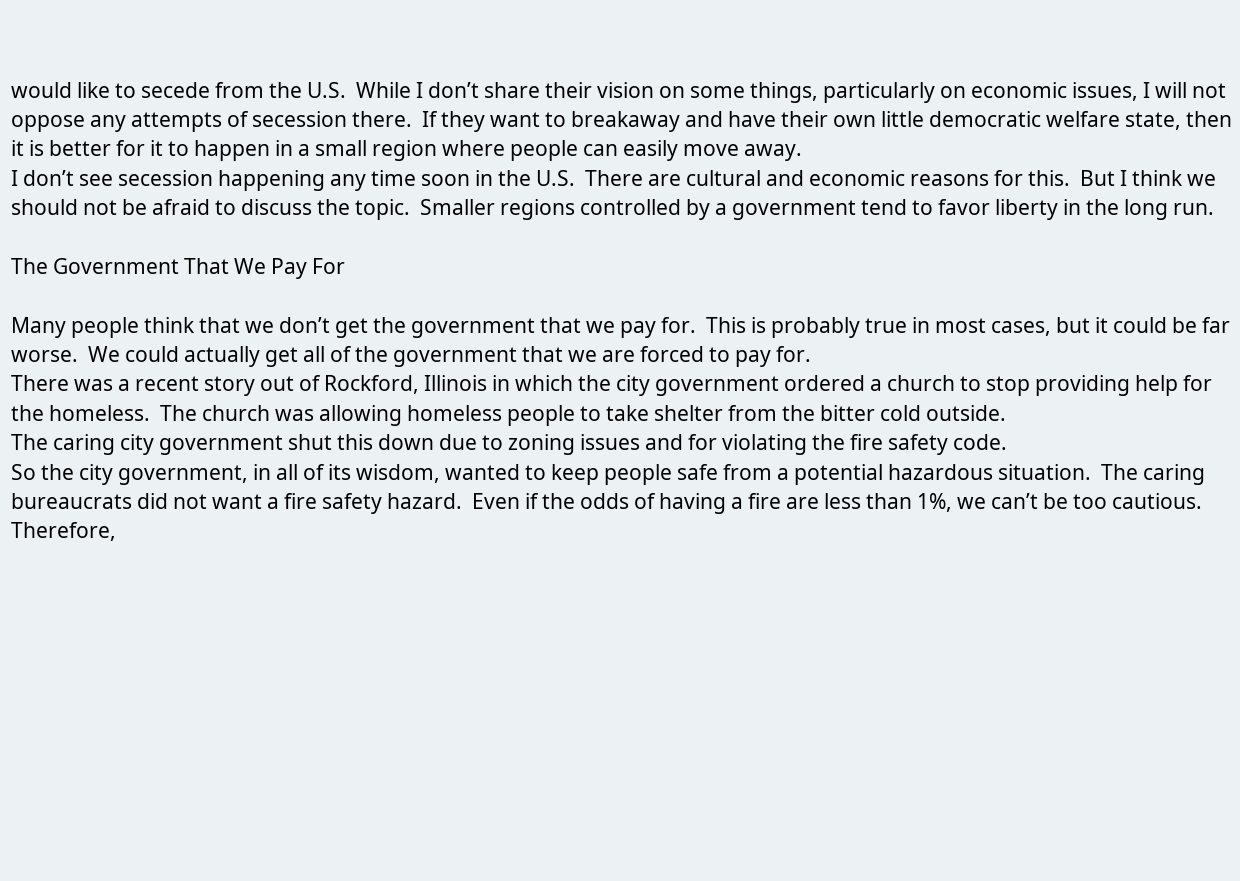would like to secede from the U.S.  While I don’t share their vision on some things, particularly on economic issues, I will not oppose any attempts of secession there.  If they want to breakaway and have their own little democratic welfare state, then it is better for it to happen in a small region where people can easily move away.
I don’t see secession happening any time soon in the U.S.  There are cultural and economic reasons for this.  But I think we should not be afraid to discuss the topic.  Smaller regions controlled by a government tend to favor liberty in the long run.

The Government That We Pay For

Many people think that we don’t get the government that we pay for.  This is probably true in most cases, but it could be far worse.  We could actually get all of the government that we are forced to pay for.
There was a recent story out of Rockford, Illinois in which the city government ordered a church to stop providing help for the homeless.  The church was allowing homeless people to take shelter from the bitter cold outside.
The caring city government shut this down due to zoning issues and for violating the fire safety code.
So the city government, in all of its wisdom, wanted to keep people safe from a potential hazardous situation.  The caring bureaucrats did not want a fire safety hazard.  Even if the odds of having a fire are less than 1%, we can’t be too cautious.
Therefore,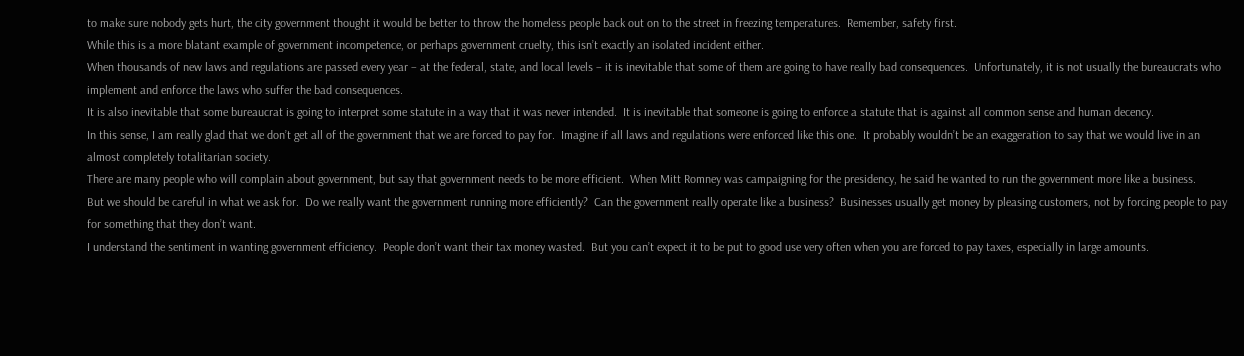to make sure nobody gets hurt, the city government thought it would be better to throw the homeless people back out on to the street in freezing temperatures.  Remember, safety first.
While this is a more blatant example of government incompetence, or perhaps government cruelty, this isn’t exactly an isolated incident either.
When thousands of new laws and regulations are passed every year – at the federal, state, and local levels – it is inevitable that some of them are going to have really bad consequences.  Unfortunately, it is not usually the bureaucrats who implement and enforce the laws who suffer the bad consequences.
It is also inevitable that some bureaucrat is going to interpret some statute in a way that it was never intended.  It is inevitable that someone is going to enforce a statute that is against all common sense and human decency.
In this sense, I am really glad that we don’t get all of the government that we are forced to pay for.  Imagine if all laws and regulations were enforced like this one.  It probably wouldn’t be an exaggeration to say that we would live in an almost completely totalitarian society.
There are many people who will complain about government, but say that government needs to be more efficient.  When Mitt Romney was campaigning for the presidency, he said he wanted to run the government more like a business.
But we should be careful in what we ask for.  Do we really want the government running more efficiently?  Can the government really operate like a business?  Businesses usually get money by pleasing customers, not by forcing people to pay for something that they don’t want.
I understand the sentiment in wanting government efficiency.  People don’t want their tax money wasted.  But you can’t expect it to be put to good use very often when you are forced to pay taxes, especially in large amounts.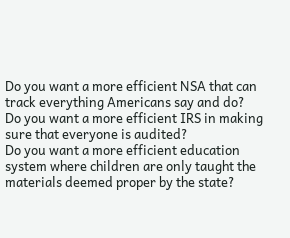Do you want a more efficient NSA that can track everything Americans say and do?
Do you want a more efficient IRS in making sure that everyone is audited?
Do you want a more efficient education system where children are only taught the materials deemed proper by the state?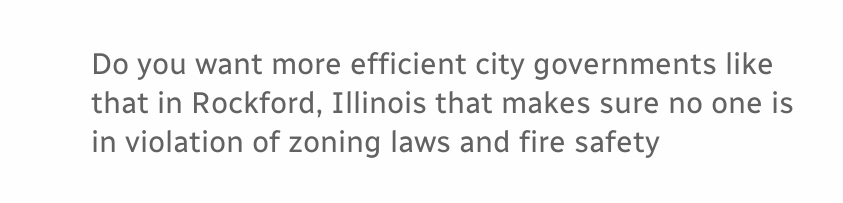Do you want more efficient city governments like that in Rockford, Illinois that makes sure no one is in violation of zoning laws and fire safety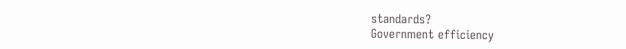standards?
Government efficiency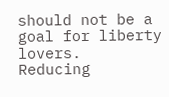should not be a goal for liberty lovers.  Reducing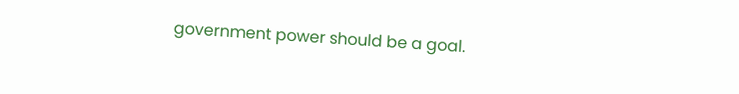government power should be a goal.